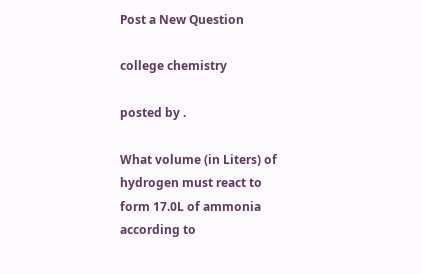Post a New Question

college chemistry

posted by .

What volume (in Liters) of hydrogen must react to form 17.0L of ammonia according to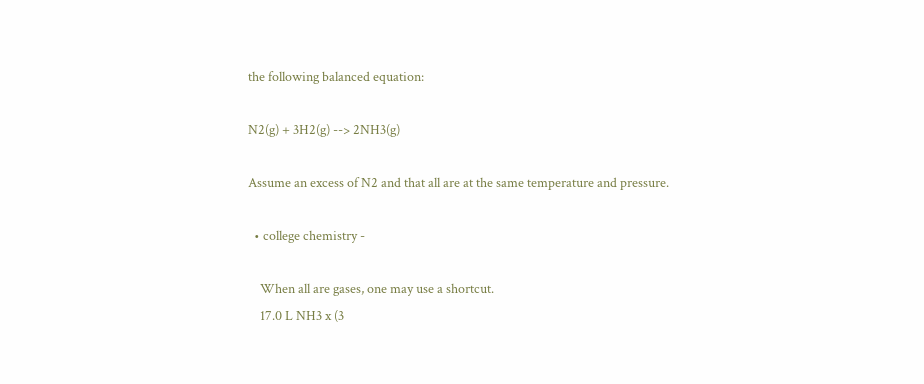the following balanced equation:

N2(g) + 3H2(g) --> 2NH3(g)

Assume an excess of N2 and that all are at the same temperature and pressure.

  • college chemistry -

    When all are gases, one may use a shortcut.
    17.0 L NH3 x (3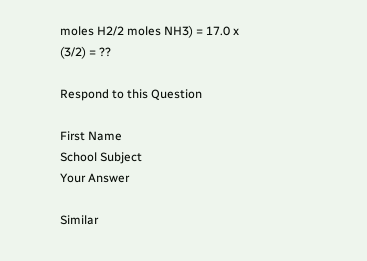moles H2/2 moles NH3) = 17.0 x (3/2) = ??

Respond to this Question

First Name
School Subject
Your Answer

Similar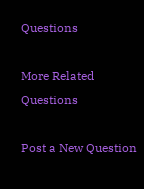Questions

More Related Questions

Post a New Question